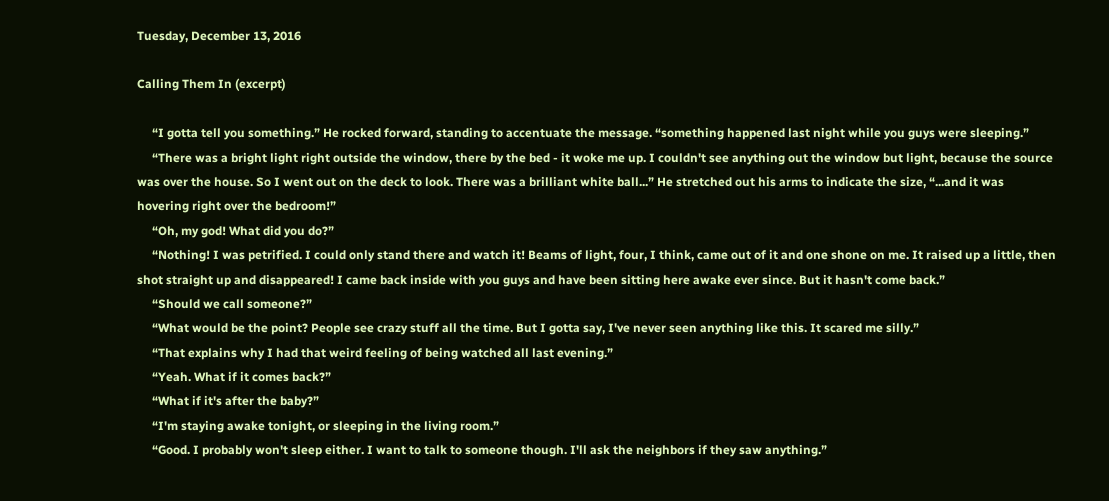Tuesday, December 13, 2016

Calling Them In (excerpt)

     “I gotta tell you something.” He rocked forward, standing to accentuate the message. “something happened last night while you guys were sleeping.”
     “There was a bright light right outside the window, there by the bed - it woke me up. I couldn't see anything out the window but light, because the source was over the house. So I went out on the deck to look. There was a brilliant white ball...” He stretched out his arms to indicate the size, “...and it was hovering right over the bedroom!”
     “Oh, my god! What did you do?”
     “Nothing! I was petrified. I could only stand there and watch it! Beams of light, four, I think, came out of it and one shone on me. It raised up a little, then shot straight up and disappeared! I came back inside with you guys and have been sitting here awake ever since. But it hasn't come back.”
     “Should we call someone?”
     “What would be the point? People see crazy stuff all the time. But I gotta say, I've never seen anything like this. It scared me silly.”
     “That explains why I had that weird feeling of being watched all last evening.”
     “Yeah. What if it comes back?”
     “What if it's after the baby?”
     “I'm staying awake tonight, or sleeping in the living room.”
     “Good. I probably won't sleep either. I want to talk to someone though. I'll ask the neighbors if they saw anything.”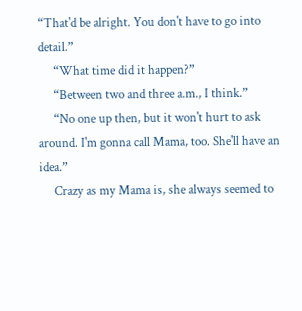“That'd be alright. You don't have to go into detail.”
     “What time did it happen?”
     “Between two and three a.m., I think.”
     “No one up then, but it won't hurt to ask around. I'm gonna call Mama, too. She'll have an idea.”
     Crazy as my Mama is, she always seemed to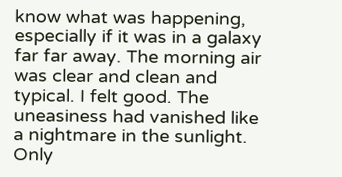know what was happening, especially if it was in a galaxy far far away. The morning air was clear and clean and typical. I felt good. The uneasiness had vanished like a nightmare in the sunlight. Only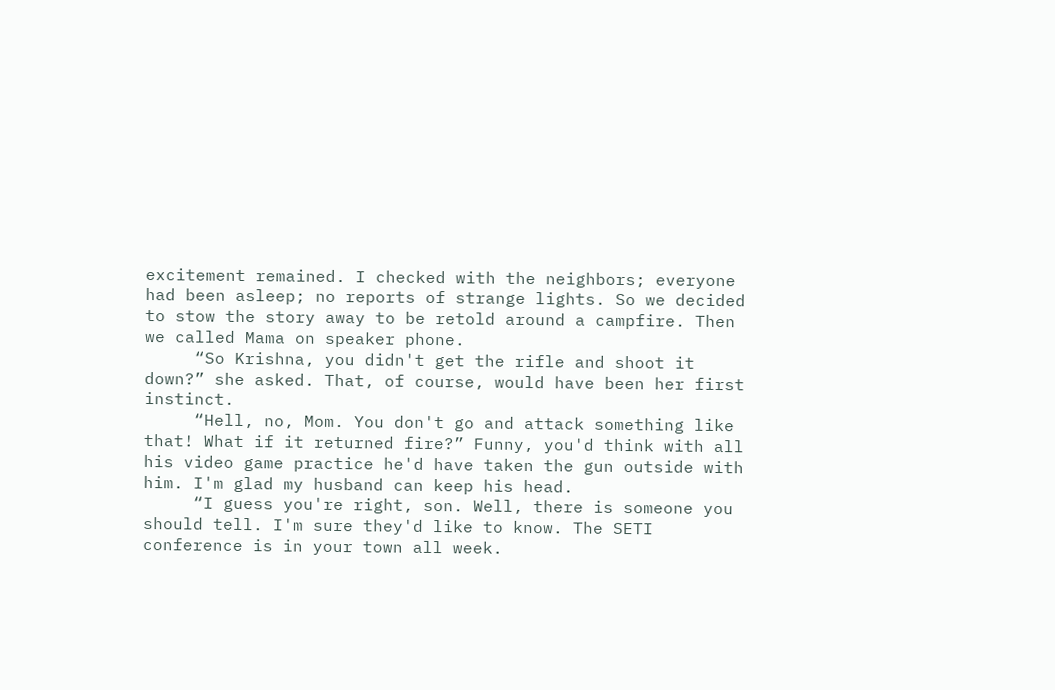excitement remained. I checked with the neighbors; everyone had been asleep; no reports of strange lights. So we decided to stow the story away to be retold around a campfire. Then we called Mama on speaker phone.
     “So Krishna, you didn't get the rifle and shoot it down?” she asked. That, of course, would have been her first instinct.
     “Hell, no, Mom. You don't go and attack something like that! What if it returned fire?” Funny, you'd think with all his video game practice he'd have taken the gun outside with him. I'm glad my husband can keep his head.
     “I guess you're right, son. Well, there is someone you should tell. I'm sure they'd like to know. The SETI conference is in your town all week.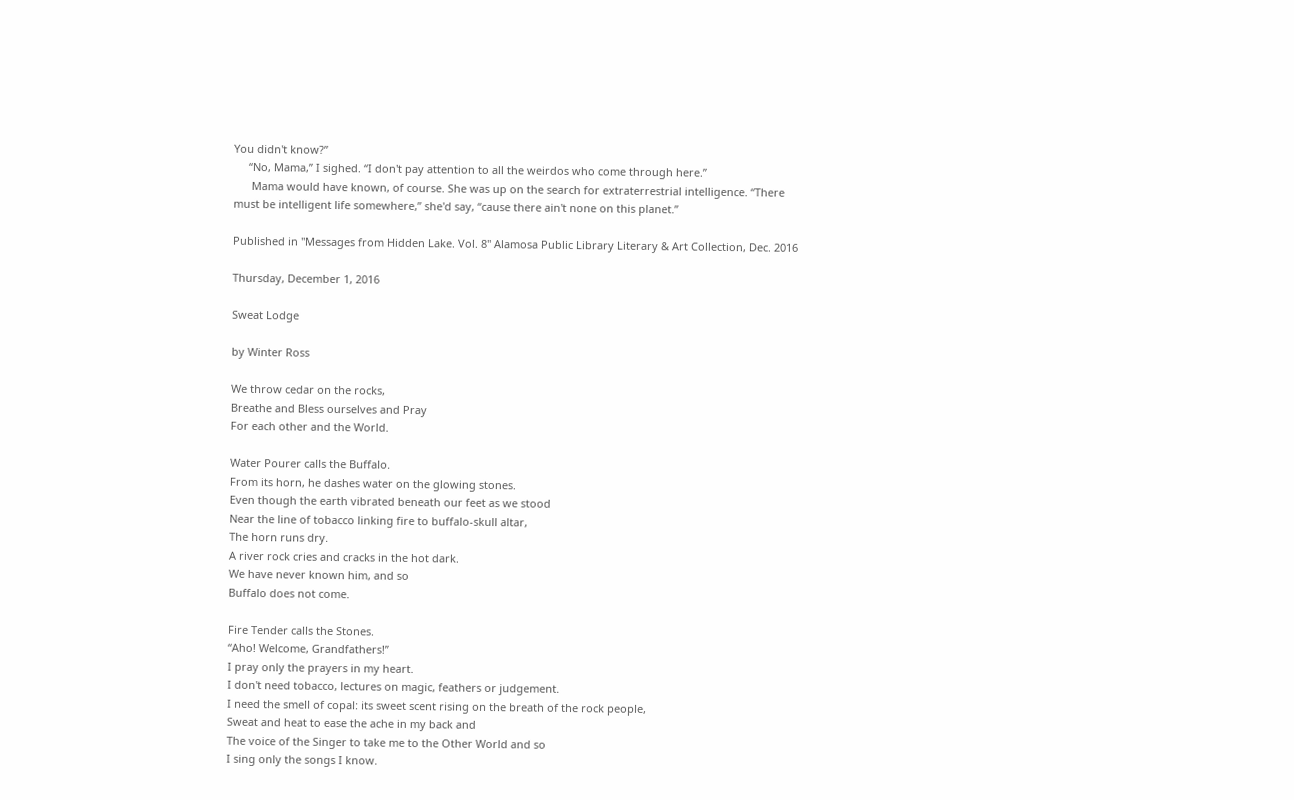You didn't know?”
     “No, Mama,” I sighed. “I don't pay attention to all the weirdos who come through here.”
      Mama would have known, of course. She was up on the search for extraterrestrial intelligence. “There must be intelligent life somewhere,” she'd say, “cause there ain't none on this planet.”

Published in "Messages from Hidden Lake. Vol. 8" Alamosa Public Library Literary & Art Collection, Dec. 2016

Thursday, December 1, 2016

Sweat Lodge

by Winter Ross

We throw cedar on the rocks,
Breathe and Bless ourselves and Pray
For each other and the World.

Water Pourer calls the Buffalo.
From its horn, he dashes water on the glowing stones.
Even though the earth vibrated beneath our feet as we stood
Near the line of tobacco linking fire to buffalo-skull altar,
The horn runs dry.
A river rock cries and cracks in the hot dark.
We have never known him, and so
Buffalo does not come.

Fire Tender calls the Stones.
“Aho! Welcome, Grandfathers!”
I pray only the prayers in my heart.
I don't need tobacco, lectures on magic, feathers or judgement.
I need the smell of copal: its sweet scent rising on the breath of the rock people,
Sweat and heat to ease the ache in my back and
The voice of the Singer to take me to the Other World and so
I sing only the songs I know.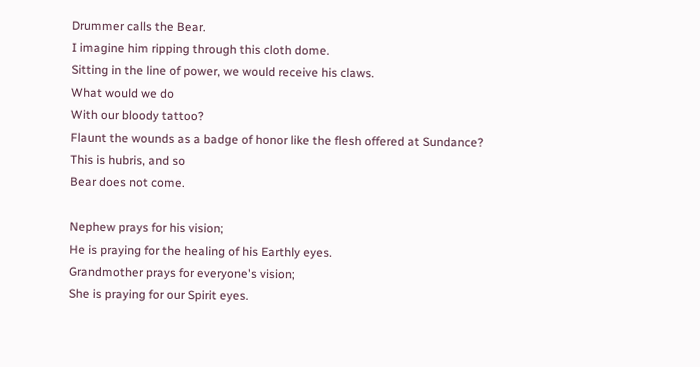Drummer calls the Bear.
I imagine him ripping through this cloth dome.
Sitting in the line of power, we would receive his claws.
What would we do
With our bloody tattoo?
Flaunt the wounds as a badge of honor like the flesh offered at Sundance?
This is hubris, and so
Bear does not come.

Nephew prays for his vision;
He is praying for the healing of his Earthly eyes.
Grandmother prays for everyone's vision;
She is praying for our Spirit eyes.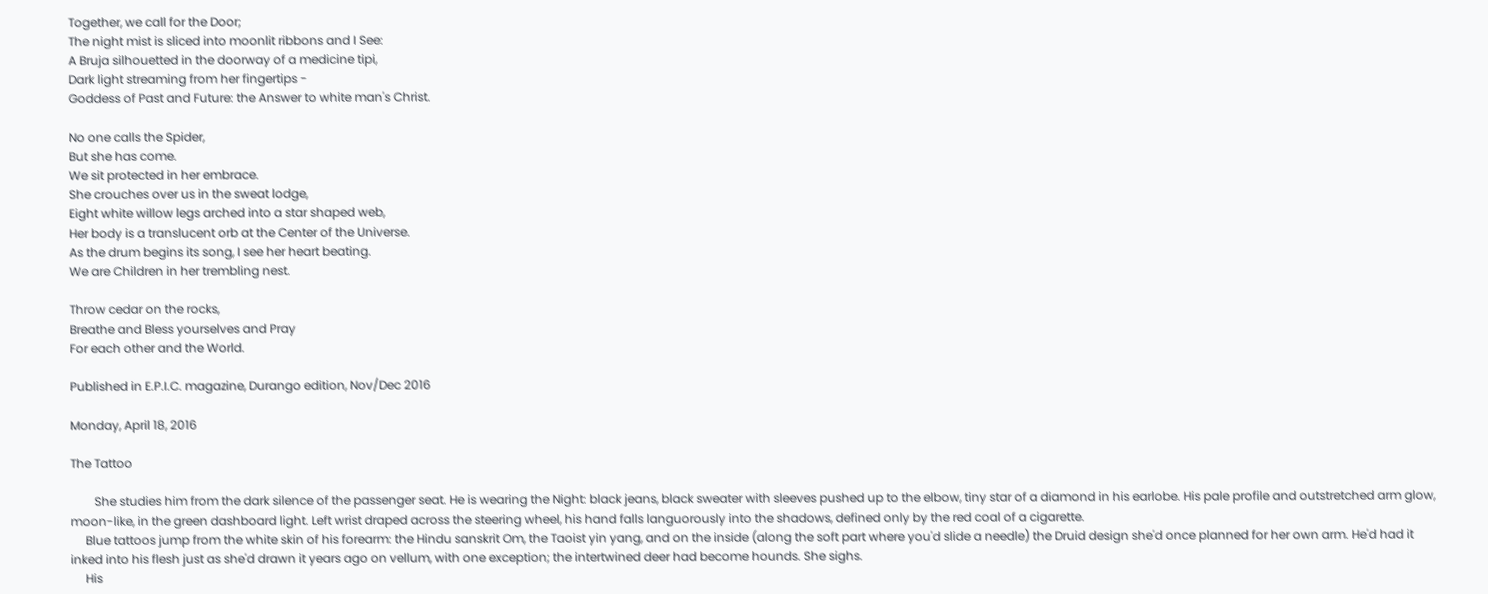Together, we call for the Door;
The night mist is sliced into moonlit ribbons and I See:
A Bruja silhouetted in the doorway of a medicine tipi,
Dark light streaming from her fingertips -
Goddess of Past and Future: the Answer to white man's Christ.

No one calls the Spider,
But she has come.
We sit protected in her embrace.
She crouches over us in the sweat lodge,
Eight white willow legs arched into a star shaped web,
Her body is a translucent orb at the Center of the Universe.
As the drum begins its song, I see her heart beating.
We are Children in her trembling nest.

Throw cedar on the rocks,
Breathe and Bless yourselves and Pray
For each other and the World.

Published in E.P.I.C. magazine, Durango edition, Nov/Dec 2016

Monday, April 18, 2016

The Tattoo

        She studies him from the dark silence of the passenger seat. He is wearing the Night: black jeans, black sweater with sleeves pushed up to the elbow, tiny star of a diamond in his earlobe. His pale profile and outstretched arm glow, moon-like, in the green dashboard light. Left wrist draped across the steering wheel, his hand falls languorously into the shadows, defined only by the red coal of a cigarette.
     Blue tattoos jump from the white skin of his forearm: the Hindu sanskrit Om, the Taoist yin yang, and on the inside (along the soft part where you'd slide a needle) the Druid design she'd once planned for her own arm. He'd had it inked into his flesh just as she'd drawn it years ago on vellum, with one exception; the intertwined deer had become hounds. She sighs.
     His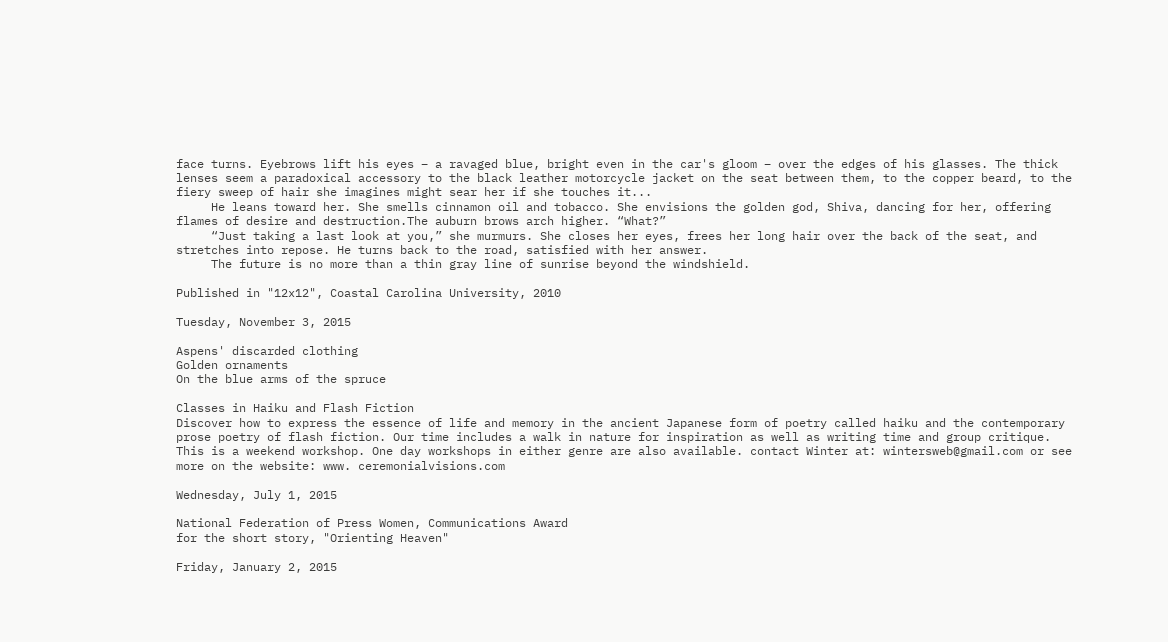face turns. Eyebrows lift his eyes – a ravaged blue, bright even in the car's gloom – over the edges of his glasses. The thick lenses seem a paradoxical accessory to the black leather motorcycle jacket on the seat between them, to the copper beard, to the fiery sweep of hair she imagines might sear her if she touches it...
     He leans toward her. She smells cinnamon oil and tobacco. She envisions the golden god, Shiva, dancing for her, offering flames of desire and destruction.The auburn brows arch higher. “What?”
     “Just taking a last look at you,” she murmurs. She closes her eyes, frees her long hair over the back of the seat, and stretches into repose. He turns back to the road, satisfied with her answer.
     The future is no more than a thin gray line of sunrise beyond the windshield.

Published in "12x12", Coastal Carolina University, 2010

Tuesday, November 3, 2015

Aspens' discarded clothing
Golden ornaments
On the blue arms of the spruce

Classes in Haiku and Flash Fiction
Discover how to express the essence of life and memory in the ancient Japanese form of poetry called haiku and the contemporary prose poetry of flash fiction. Our time includes a walk in nature for inspiration as well as writing time and group critique. This is a weekend workshop. One day workshops in either genre are also available. contact Winter at: wintersweb@gmail.com or see more on the website: www. ceremonialvisions.com

Wednesday, July 1, 2015

National Federation of Press Women, Communications Award
for the short story, "Orienting Heaven"

Friday, January 2, 2015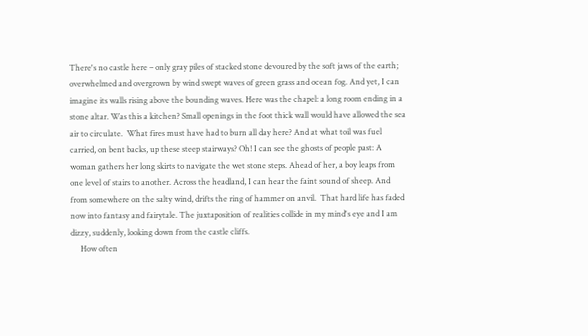There's no castle here – only gray piles of stacked stone devoured by the soft jaws of the earth; overwhelmed and overgrown by wind swept waves of green grass and ocean fog. And yet, I can imagine its walls rising above the bounding waves. Here was the chapel: a long room ending in a stone altar. Was this a kitchen? Small openings in the foot thick wall would have allowed the sea air to circulate.  What fires must have had to burn all day here? And at what toil was fuel carried, on bent backs, up these steep stairways? Oh! I can see the ghosts of people past: A woman gathers her long skirts to navigate the wet stone steps. Ahead of her, a boy leaps from one level of stairs to another. Across the headland, I can hear the faint sound of sheep. And from somewhere on the salty wind, drifts the ring of hammer on anvil.  That hard life has faded now into fantasy and fairytale. The juxtaposition of realities collide in my mind's eye and I am dizzy, suddenly, looking down from the castle cliffs.
     How often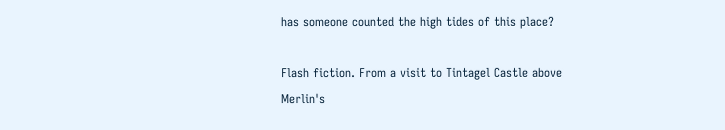has someone counted the high tides of this place?

Flash fiction. From a visit to Tintagel Castle above Merlin's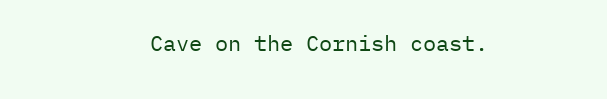Cave on the Cornish coast.